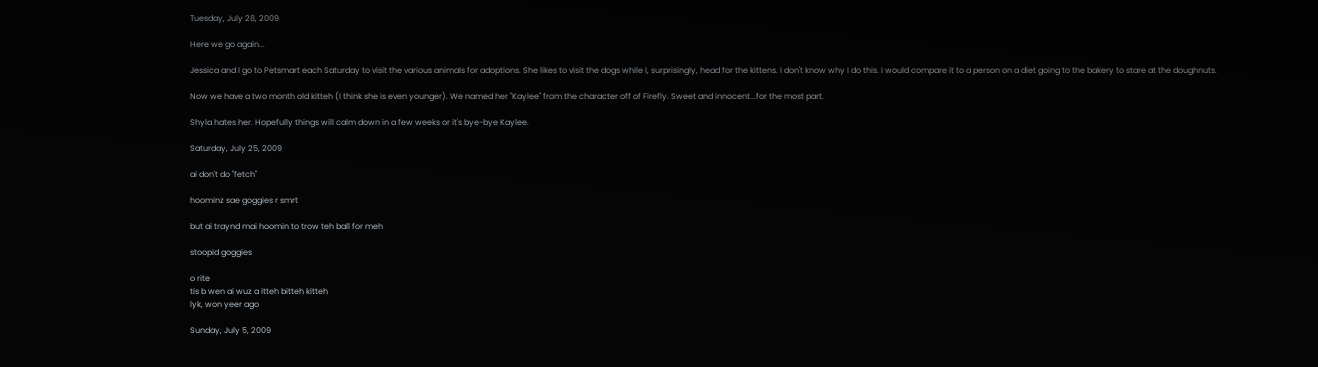Tuesday, July 28, 2009

Here we go again...

Jessica and I go to Petsmart each Saturday to visit the various animals for adoptions. She likes to visit the dogs while I, surprisingly, head for the kittens. I don't know why I do this. I would compare it to a person on a diet going to the bakery to stare at the doughnuts.

Now we have a two month old kitteh (I think she is even younger). We named her "Kaylee" from the character off of Firefly. Sweet and innocent...for the most part.

Shyla hates her. Hopefully things will calm down in a few weeks or it's bye-bye Kaylee.

Saturday, July 25, 2009

ai don't do "fetch"

hoominz sae goggies r smrt

but ai traynd mai hoomin to trow teh ball for meh

stoopid goggies

o rite
tis b wen ai wuz a itteh bitteh kitteh
lyk, won yeer ago

Sunday, July 5, 2009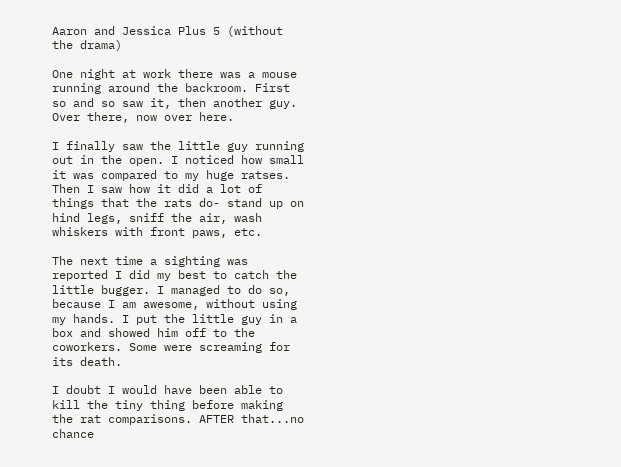Aaron and Jessica Plus 5 (without the drama)

One night at work there was a mouse running around the backroom. First so and so saw it, then another guy. Over there, now over here.

I finally saw the little guy running out in the open. I noticed how small it was compared to my huge ratses. Then I saw how it did a lot of things that the rats do- stand up on hind legs, sniff the air, wash whiskers with front paws, etc.

The next time a sighting was reported I did my best to catch the little bugger. I managed to do so, because I am awesome, without using my hands. I put the little guy in a box and showed him off to the coworkers. Some were screaming for its death.

I doubt I would have been able to kill the tiny thing before making the rat comparisons. AFTER that...no chance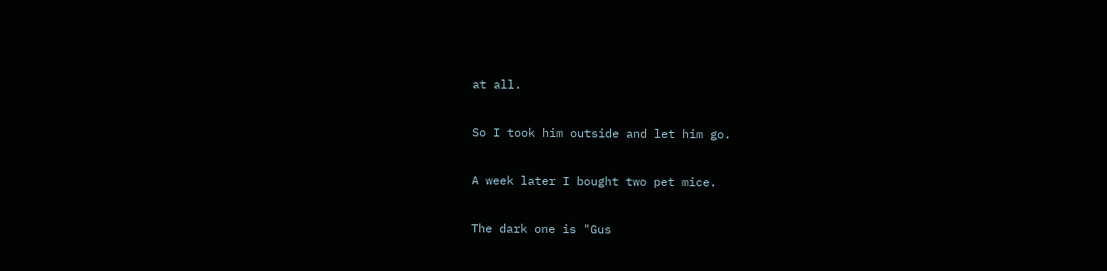at all.

So I took him outside and let him go.

A week later I bought two pet mice.

The dark one is "Gus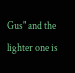Gus" and the lighter one is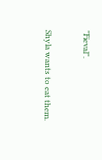"Fieval".

Shyla wants to eat them.